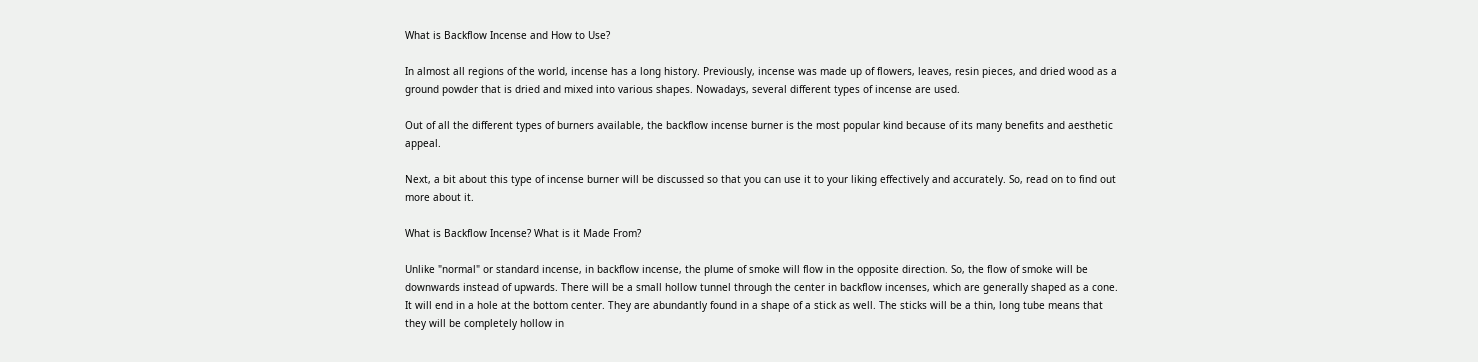What is Backflow Incense and How to Use?

In almost all regions of the world, incense has a long history. Previously, incense was made up of flowers, leaves, resin pieces, and dried wood as a ground powder that is dried and mixed into various shapes. Nowadays, several different types of incense are used.

Out of all the different types of burners available, the backflow incense burner is the most popular kind because of its many benefits and aesthetic appeal.

Next, a bit about this type of incense burner will be discussed so that you can use it to your liking effectively and accurately. So, read on to find out more about it.

What is Backflow Incense? What is it Made From?

Unlike "normal" or standard incense, in backflow incense, the plume of smoke will flow in the opposite direction. So, the flow of smoke will be downwards instead of upwards. There will be a small hollow tunnel through the center in backflow incenses, which are generally shaped as a cone. It will end in a hole at the bottom center. They are abundantly found in a shape of a stick as well. The sticks will be a thin, long tube means that they will be completely hollow in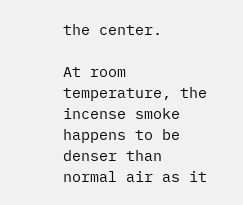the center.

At room temperature, the incense smoke happens to be denser than normal air as it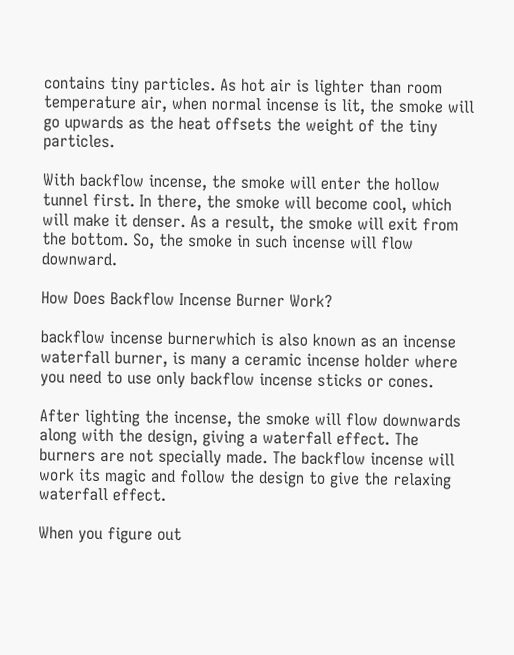contains tiny particles. As hot air is lighter than room temperature air, when normal incense is lit, the smoke will go upwards as the heat offsets the weight of the tiny particles.

With backflow incense, the smoke will enter the hollow tunnel first. In there, the smoke will become cool, which will make it denser. As a result, the smoke will exit from the bottom. So, the smoke in such incense will flow downward.

How Does Backflow Incense Burner Work?

backflow incense burnerwhich is also known as an incense waterfall burner, is many a ceramic incense holder where you need to use only backflow incense sticks or cones.

After lighting the incense, the smoke will flow downwards along with the design, giving a waterfall effect. The burners are not specially made. The backflow incense will work its magic and follow the design to give the relaxing waterfall effect.

When you figure out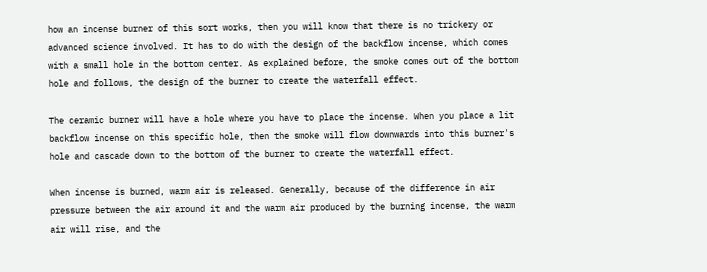how an incense burner of this sort works, then you will know that there is no trickery or advanced science involved. It has to do with the design of the backflow incense, which comes with a small hole in the bottom center. As explained before, the smoke comes out of the bottom hole and follows, the design of the burner to create the waterfall effect.

The ceramic burner will have a hole where you have to place the incense. When you place a lit backflow incense on this specific hole, then the smoke will flow downwards into this burner's hole and cascade down to the bottom of the burner to create the waterfall effect.

When incense is burned, warm air is released. Generally, because of the difference in air pressure between the air around it and the warm air produced by the burning incense, the warm air will rise, and the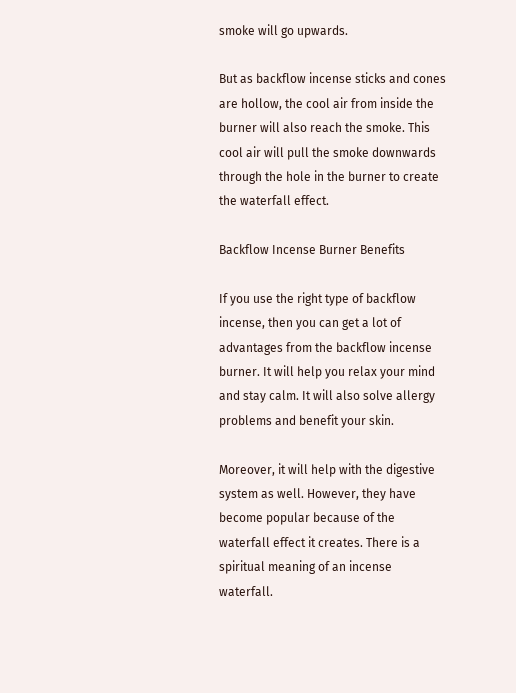smoke will go upwards.

But as backflow incense sticks and cones are hollow, the cool air from inside the burner will also reach the smoke. This cool air will pull the smoke downwards through the hole in the burner to create the waterfall effect.

Backflow Incense Burner Benefits

If you use the right type of backflow incense, then you can get a lot of advantages from the backflow incense burner. It will help you relax your mind and stay calm. It will also solve allergy problems and benefit your skin.

Moreover, it will help with the digestive system as well. However, they have become popular because of the waterfall effect it creates. There is a spiritual meaning of an incense waterfall.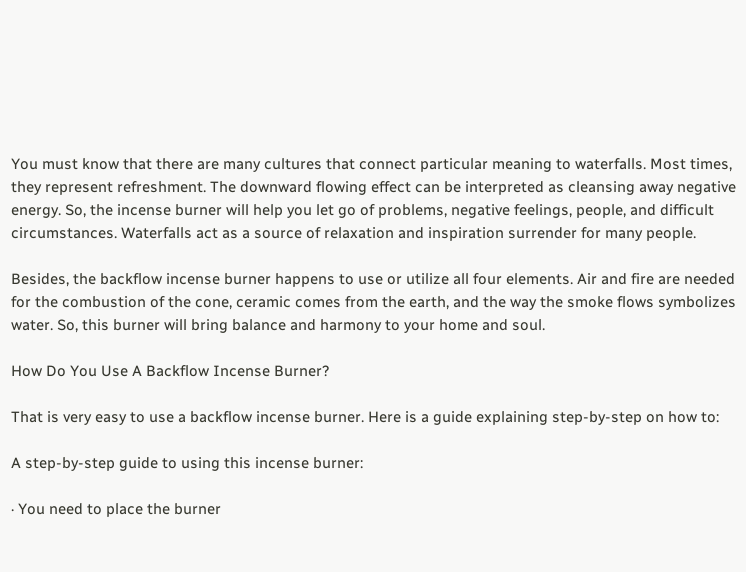You must know that there are many cultures that connect particular meaning to waterfalls. Most times, they represent refreshment. The downward flowing effect can be interpreted as cleansing away negative energy. So, the incense burner will help you let go of problems, negative feelings, people, and difficult circumstances. Waterfalls act as a source of relaxation and inspiration surrender for many people.

Besides, the backflow incense burner happens to use or utilize all four elements. Air and fire are needed for the combustion of the cone, ceramic comes from the earth, and the way the smoke flows symbolizes water. So, this burner will bring balance and harmony to your home and soul.

How Do You Use A Backflow Incense Burner?

That is very easy to use a backflow incense burner. Here is a guide explaining step-by-step on how to:

A step-by-step guide to using this incense burner:

· You need to place the burner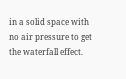in a solid space with no air pressure to get the waterfall effect.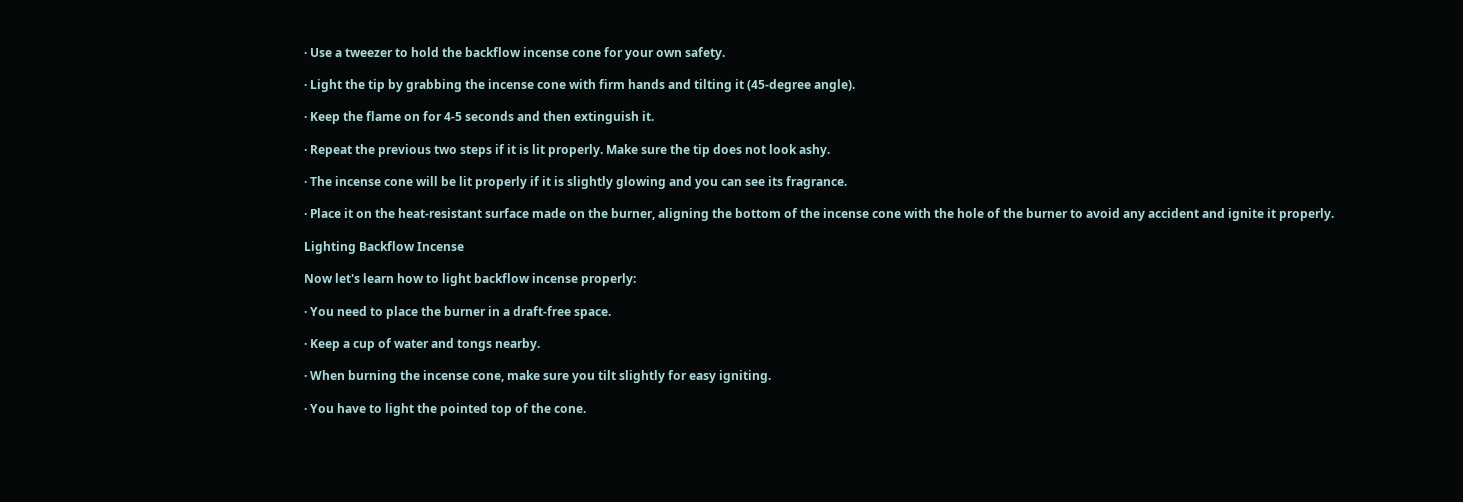· Use a tweezer to hold the backflow incense cone for your own safety.

· Light the tip by grabbing the incense cone with firm hands and tilting it (45-degree angle).

· Keep the flame on for 4-5 seconds and then extinguish it.

· Repeat the previous two steps if it is lit properly. Make sure the tip does not look ashy.

· The incense cone will be lit properly if it is slightly glowing and you can see its fragrance.

· Place it on the heat-resistant surface made on the burner, aligning the bottom of the incense cone with the hole of the burner to avoid any accident and ignite it properly.

Lighting Backflow Incense

Now let's learn how to light backflow incense properly:

· You need to place the burner in a draft-free space.

· Keep a cup of water and tongs nearby.

· When burning the incense cone, make sure you tilt slightly for easy igniting.

· You have to light the pointed top of the cone.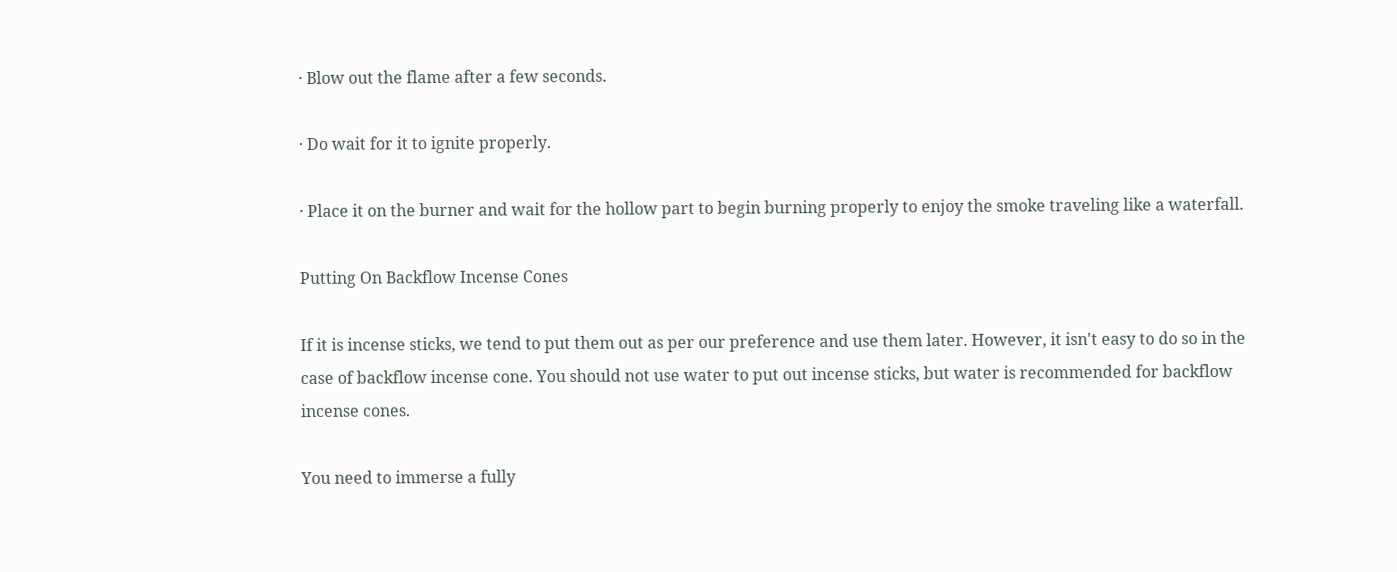· Blow out the flame after a few seconds.

· Do wait for it to ignite properly.

· Place it on the burner and wait for the hollow part to begin burning properly to enjoy the smoke traveling like a waterfall.

Putting On Backflow Incense Cones

If it is incense sticks, we tend to put them out as per our preference and use them later. However, it isn't easy to do so in the case of backflow incense cone. You should not use water to put out incense sticks, but water is recommended for backflow incense cones.

You need to immerse a fully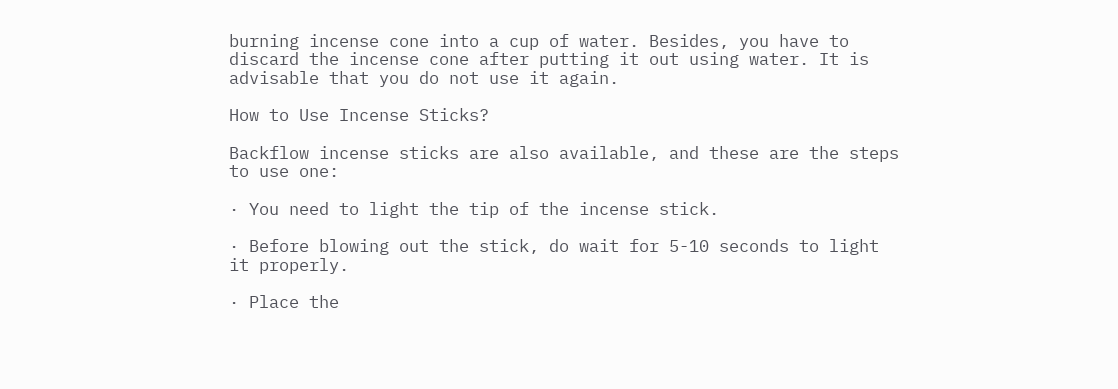burning incense cone into a cup of water. Besides, you have to discard the incense cone after putting it out using water. It is advisable that you do not use it again.

How to Use Incense Sticks?

Backflow incense sticks are also available, and these are the steps to use one:

· You need to light the tip of the incense stick.

· Before blowing out the stick, do wait for 5-10 seconds to light it properly.

· Place the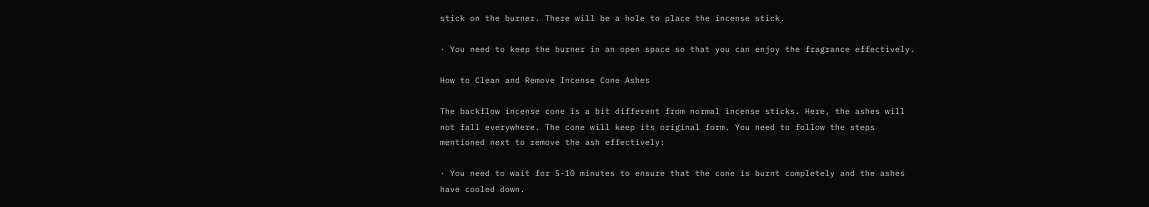stick on the burner. There will be a hole to place the incense stick.

· You need to keep the burner in an open space so that you can enjoy the fragrance effectively.

How to Clean and Remove Incense Cone Ashes

The backflow incense cone is a bit different from normal incense sticks. Here, the ashes will not fall everywhere. The cone will keep its original form. You need to follow the steps mentioned next to remove the ash effectively:

· You need to wait for 5-10 minutes to ensure that the cone is burnt completely and the ashes have cooled down.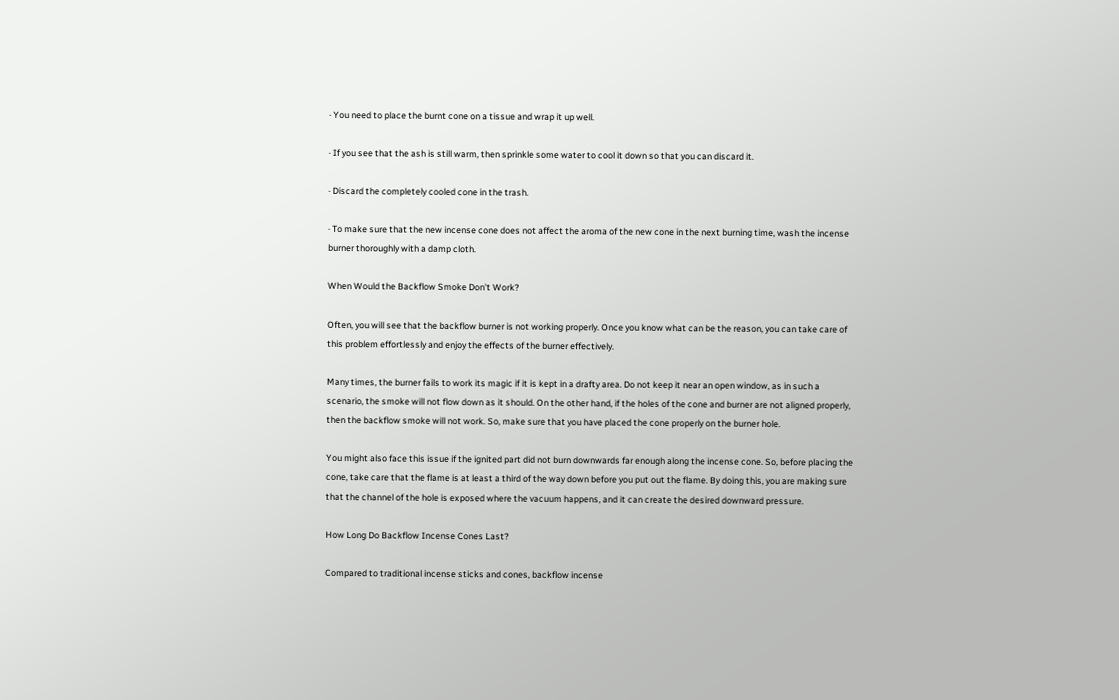· You need to place the burnt cone on a tissue and wrap it up well.

· If you see that the ash is still warm, then sprinkle some water to cool it down so that you can discard it.

· Discard the completely cooled cone in the trash.

· To make sure that the new incense cone does not affect the aroma of the new cone in the next burning time, wash the incense burner thoroughly with a damp cloth.

When Would the Backflow Smoke Don't Work?

Often, you will see that the backflow burner is not working properly. Once you know what can be the reason, you can take care of this problem effortlessly and enjoy the effects of the burner effectively.

Many times, the burner fails to work its magic if it is kept in a drafty area. Do not keep it near an open window, as in such a scenario, the smoke will not flow down as it should. On the other hand, if the holes of the cone and burner are not aligned properly, then the backflow smoke will not work. So, make sure that you have placed the cone properly on the burner hole.

You might also face this issue if the ignited part did not burn downwards far enough along the incense cone. So, before placing the cone, take care that the flame is at least a third of the way down before you put out the flame. By doing this, you are making sure that the channel of the hole is exposed where the vacuum happens, and it can create the desired downward pressure.

How Long Do Backflow Incense Cones Last?

Compared to traditional incense sticks and cones, backflow incense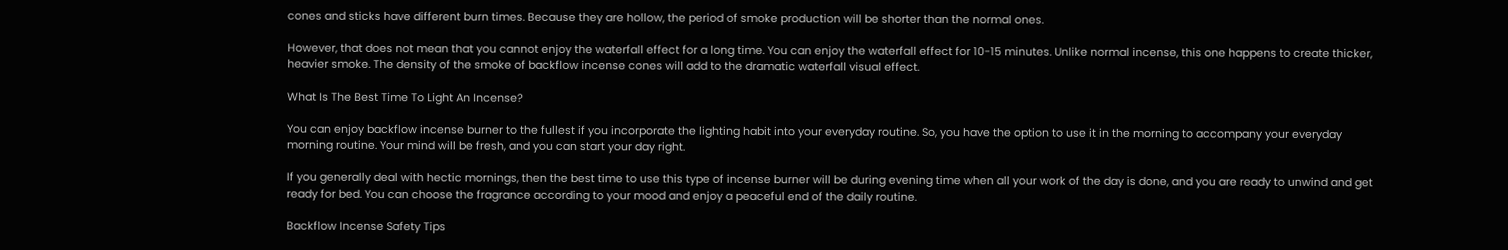cones and sticks have different burn times. Because they are hollow, the period of smoke production will be shorter than the normal ones.

However, that does not mean that you cannot enjoy the waterfall effect for a long time. You can enjoy the waterfall effect for 10-15 minutes. Unlike normal incense, this one happens to create thicker, heavier smoke. The density of the smoke of backflow incense cones will add to the dramatic waterfall visual effect.

What Is The Best Time To Light An Incense?

You can enjoy backflow incense burner to the fullest if you incorporate the lighting habit into your everyday routine. So, you have the option to use it in the morning to accompany your everyday morning routine. Your mind will be fresh, and you can start your day right.

If you generally deal with hectic mornings, then the best time to use this type of incense burner will be during evening time when all your work of the day is done, and you are ready to unwind and get ready for bed. You can choose the fragrance according to your mood and enjoy a peaceful end of the daily routine.

Backflow Incense Safety Tips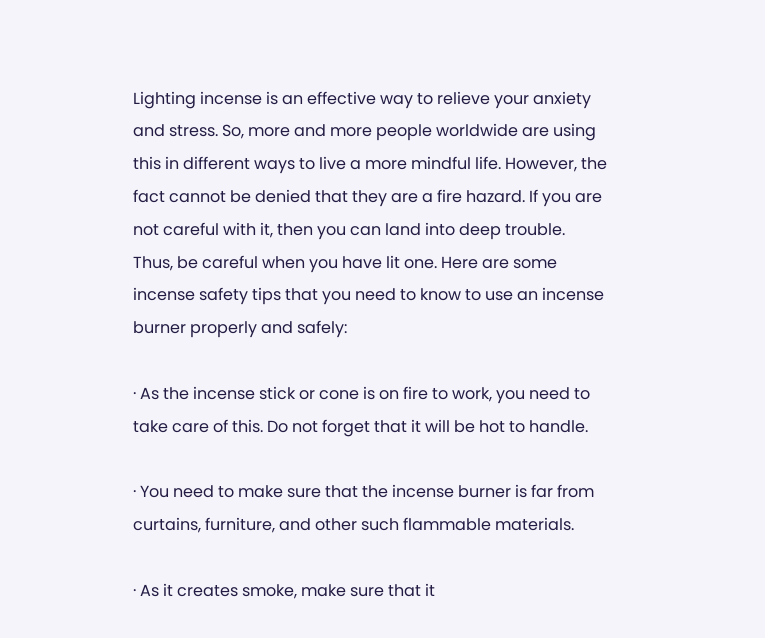Lighting incense is an effective way to relieve your anxiety and stress. So, more and more people worldwide are using this in different ways to live a more mindful life. However, the fact cannot be denied that they are a fire hazard. If you are not careful with it, then you can land into deep trouble. Thus, be careful when you have lit one. Here are some incense safety tips that you need to know to use an incense burner properly and safely:

· As the incense stick or cone is on fire to work, you need to take care of this. Do not forget that it will be hot to handle.

· You need to make sure that the incense burner is far from curtains, furniture, and other such flammable materials.

· As it creates smoke, make sure that it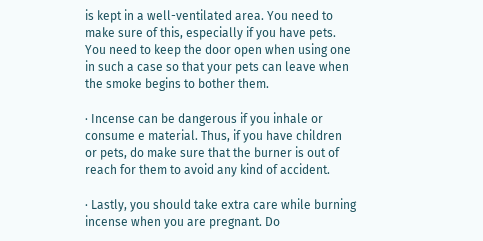is kept in a well-ventilated area. You need to make sure of this, especially if you have pets. You need to keep the door open when using one in such a case so that your pets can leave when the smoke begins to bother them.

· Incense can be dangerous if you inhale or consume e material. Thus, if you have children or pets, do make sure that the burner is out of reach for them to avoid any kind of accident.

· Lastly, you should take extra care while burning incense when you are pregnant. Do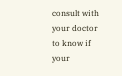consult with your doctor to know if your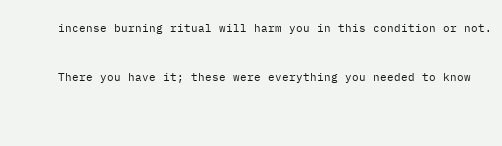incense burning ritual will harm you in this condition or not.


There you have it; these were everything you needed to know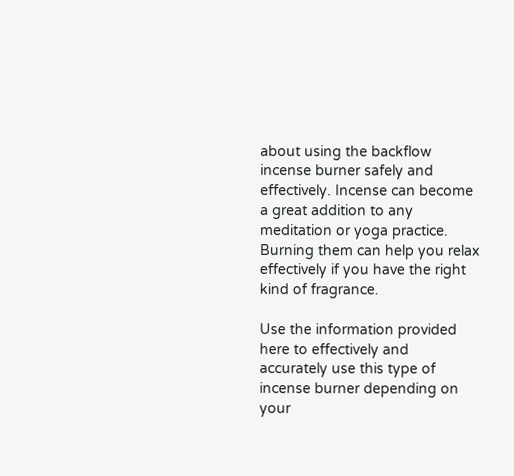about using the backflow incense burner safely and effectively. Incense can become a great addition to any meditation or yoga practice. Burning them can help you relax effectively if you have the right kind of fragrance.

Use the information provided here to effectively and accurately use this type of incense burner depending on your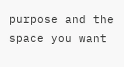purpose and the space you want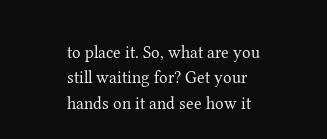to place it. So, what are you still waiting for? Get your hands on it and see how it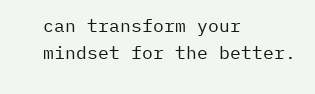can transform your mindset for the better.